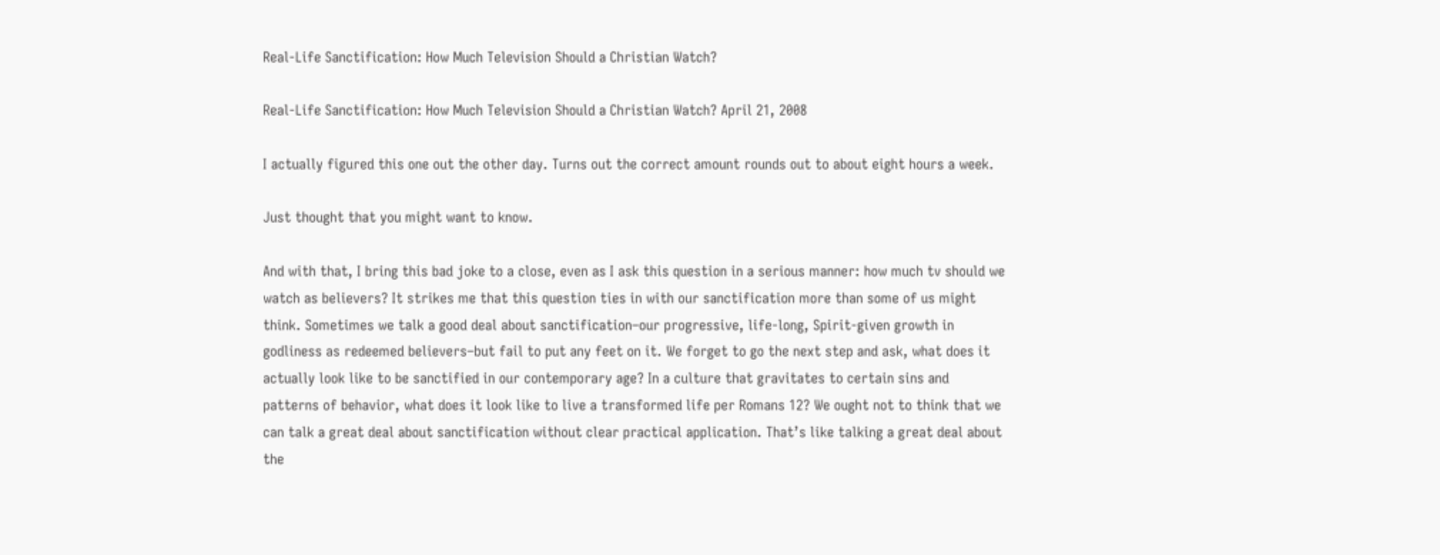Real-Life Sanctification: How Much Television Should a Christian Watch?

Real-Life Sanctification: How Much Television Should a Christian Watch? April 21, 2008

I actually figured this one out the other day. Turns out the correct amount rounds out to about eight hours a week.

Just thought that you might want to know.

And with that, I bring this bad joke to a close, even as I ask this question in a serious manner: how much tv should we watch as believers? It strikes me that this question ties in with our sanctification more than some of us might think. Sometimes we talk a good deal about sanctification–our progressive, life-long, Spirit-given growth in godliness as redeemed believers–but fail to put any feet on it. We forget to go the next step and ask, what does it actually look like to be sanctified in our contemporary age? In a culture that gravitates to certain sins and patterns of behavior, what does it look like to live a transformed life per Romans 12? We ought not to think that we can talk a great deal about sanctification without clear practical application. That’s like talking a great deal about the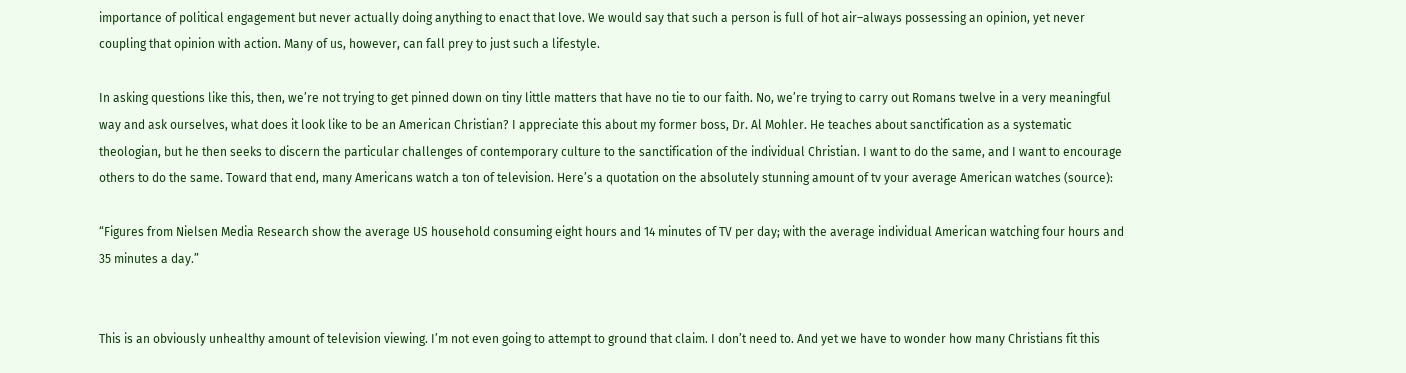importance of political engagement but never actually doing anything to enact that love. We would say that such a person is full of hot air–always possessing an opinion, yet never coupling that opinion with action. Many of us, however, can fall prey to just such a lifestyle.

In asking questions like this, then, we’re not trying to get pinned down on tiny little matters that have no tie to our faith. No, we’re trying to carry out Romans twelve in a very meaningful way and ask ourselves, what does it look like to be an American Christian? I appreciate this about my former boss, Dr. Al Mohler. He teaches about sanctification as a systematic theologian, but he then seeks to discern the particular challenges of contemporary culture to the sanctification of the individual Christian. I want to do the same, and I want to encourage others to do the same. Toward that end, many Americans watch a ton of television. Here’s a quotation on the absolutely stunning amount of tv your average American watches (source):

“Figures from Nielsen Media Research show the average US household consuming eight hours and 14 minutes of TV per day; with the average individual American watching four hours and 35 minutes a day.”


This is an obviously unhealthy amount of television viewing. I’m not even going to attempt to ground that claim. I don’t need to. And yet we have to wonder how many Christians fit this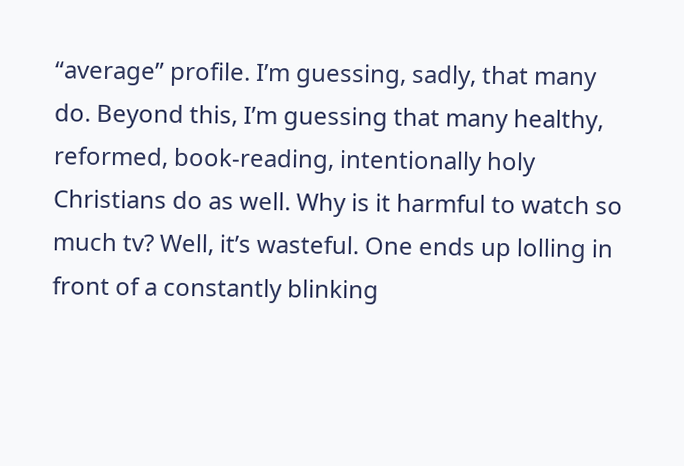“average” profile. I’m guessing, sadly, that many do. Beyond this, I’m guessing that many healthy, reformed, book-reading, intentionally holy Christians do as well. Why is it harmful to watch so much tv? Well, it’s wasteful. One ends up lolling in front of a constantly blinking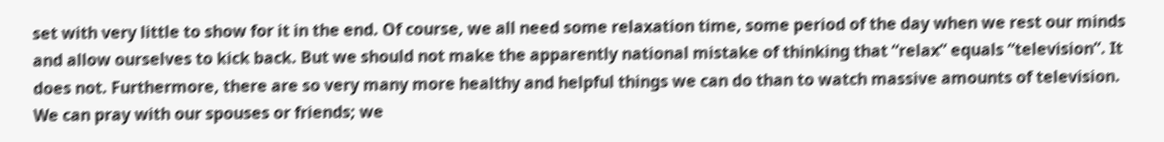set with very little to show for it in the end. Of course, we all need some relaxation time, some period of the day when we rest our minds and allow ourselves to kick back. But we should not make the apparently national mistake of thinking that “relax” equals “television”. It does not. Furthermore, there are so very many more healthy and helpful things we can do than to watch massive amounts of television. We can pray with our spouses or friends; we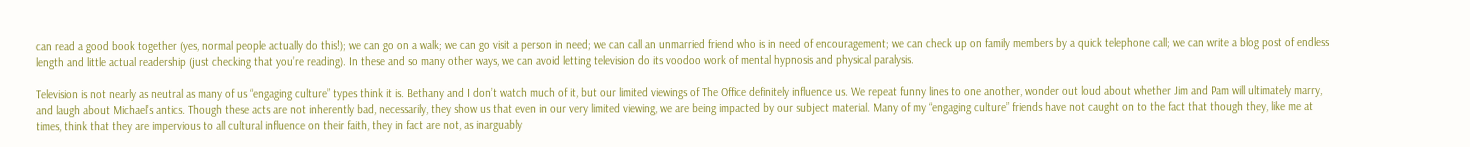can read a good book together (yes, normal people actually do this!); we can go on a walk; we can go visit a person in need; we can call an unmarried friend who is in need of encouragement; we can check up on family members by a quick telephone call; we can write a blog post of endless length and little actual readership (just checking that you’re reading). In these and so many other ways, we can avoid letting television do its voodoo work of mental hypnosis and physical paralysis.

Television is not nearly as neutral as many of us “engaging culture” types think it is. Bethany and I don’t watch much of it, but our limited viewings of The Office definitely influence us. We repeat funny lines to one another, wonder out loud about whether Jim and Pam will ultimately marry, and laugh about Michael’s antics. Though these acts are not inherently bad, necessarily, they show us that even in our very limited viewing, we are being impacted by our subject material. Many of my “engaging culture” friends have not caught on to the fact that though they, like me at times, think that they are impervious to all cultural influence on their faith, they in fact are not, as inarguably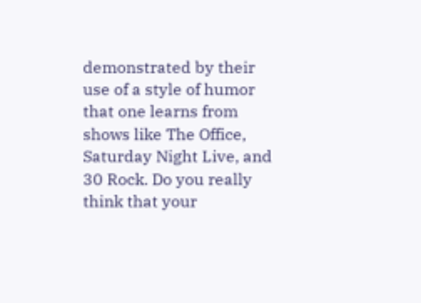demonstrated by their use of a style of humor that one learns from shows like The Office, Saturday Night Live, and 30 Rock. Do you really think that your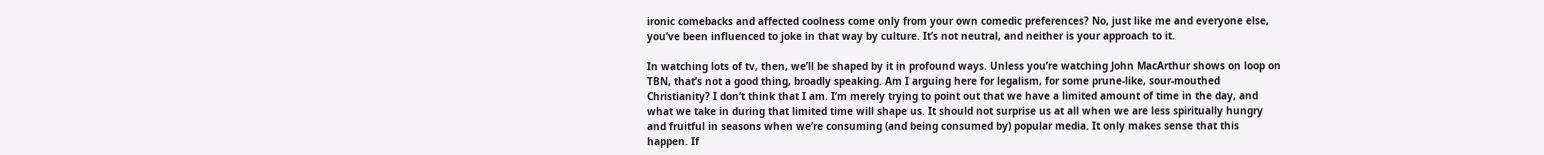ironic comebacks and affected coolness come only from your own comedic preferences? No, just like me and everyone else, you’ve been influenced to joke in that way by culture. It’s not neutral, and neither is your approach to it.

In watching lots of tv, then, we’ll be shaped by it in profound ways. Unless you’re watching John MacArthur shows on loop on TBN, that’s not a good thing, broadly speaking. Am I arguing here for legalism, for some prune-like, sour-mouthed Christianity? I don’t think that I am. I’m merely trying to point out that we have a limited amount of time in the day, and what we take in during that limited time will shape us. It should not surprise us at all when we are less spiritually hungry and fruitful in seasons when we’re consuming (and being consumed by) popular media. It only makes sense that this happen. If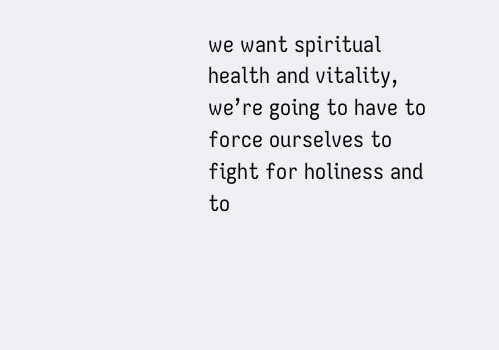we want spiritual health and vitality, we’re going to have to force ourselves to fight for holiness and to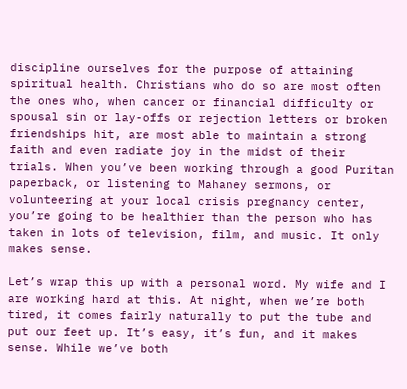discipline ourselves for the purpose of attaining spiritual health. Christians who do so are most often the ones who, when cancer or financial difficulty or spousal sin or lay-offs or rejection letters or broken friendships hit, are most able to maintain a strong faith and even radiate joy in the midst of their trials. When you’ve been working through a good Puritan paperback, or listening to Mahaney sermons, or volunteering at your local crisis pregnancy center, you’re going to be healthier than the person who has taken in lots of television, film, and music. It only makes sense.

Let’s wrap this up with a personal word. My wife and I are working hard at this. At night, when we’re both tired, it comes fairly naturally to put the tube and put our feet up. It’s easy, it’s fun, and it makes sense. While we’ve both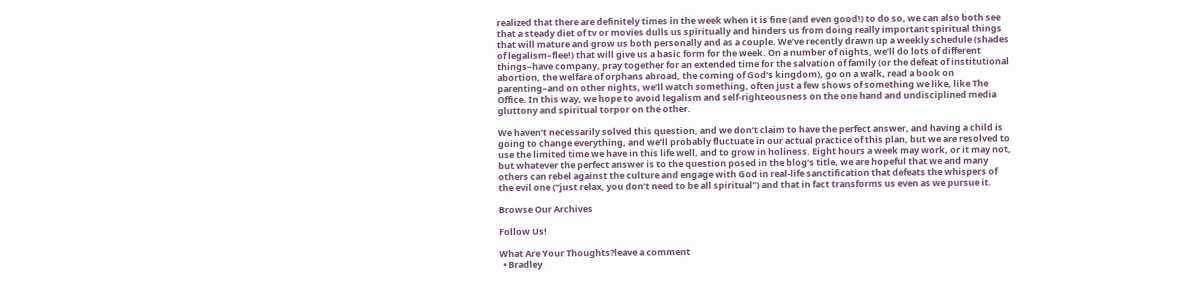realized that there are definitely times in the week when it is fine (and even good!) to do so, we can also both see that a steady diet of tv or movies dulls us spiritually and hinders us from doing really important spiritual things that will mature and grow us both personally and as a couple. We’ve recently drawn up a weekly schedule (shades of legalism–flee!) that will give us a basic form for the week. On a number of nights, we’ll do lots of different things–have company, pray together for an extended time for the salvation of family (or the defeat of institutional abortion, the welfare of orphans abroad, the coming of God’s kingdom), go on a walk, read a book on parenting–and on other nights, we’ll watch something, often just a few shows of something we like, like The Office. In this way, we hope to avoid legalism and self-righteousness on the one hand and undisciplined media gluttony and spiritual torpor on the other.

We haven’t necessarily solved this question, and we don’t claim to have the perfect answer, and having a child is going to change everything, and we’ll probably fluctuate in our actual practice of this plan, but we are resolved to use the limited time we have in this life well, and to grow in holiness. Eight hours a week may work, or it may not, but whatever the perfect answer is to the question posed in the blog’s title, we are hopeful that we and many others can rebel against the culture and engage with God in real-life sanctification that defeats the whispers of the evil one (“just relax, you don’t need to be all spiritual”) and that in fact transforms us even as we pursue it.

Browse Our Archives

Follow Us!

What Are Your Thoughts?leave a comment
  • Bradley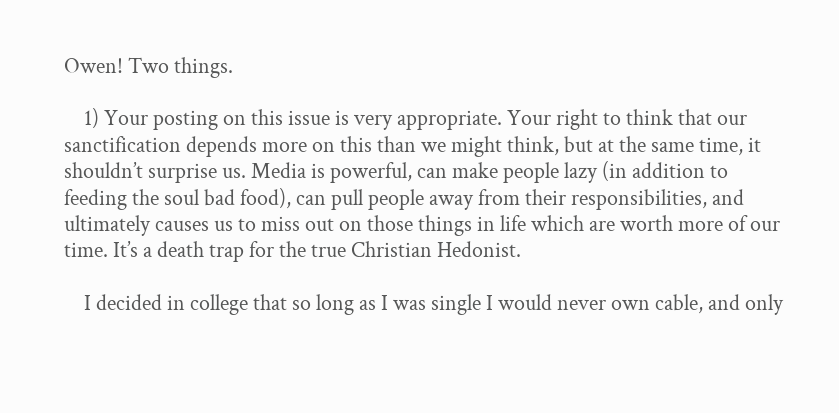Owen! Two things.

    1) Your posting on this issue is very appropriate. Your right to think that our sanctification depends more on this than we might think, but at the same time, it shouldn’t surprise us. Media is powerful, can make people lazy (in addition to feeding the soul bad food), can pull people away from their responsibilities, and ultimately causes us to miss out on those things in life which are worth more of our time. It’s a death trap for the true Christian Hedonist.

    I decided in college that so long as I was single I would never own cable, and only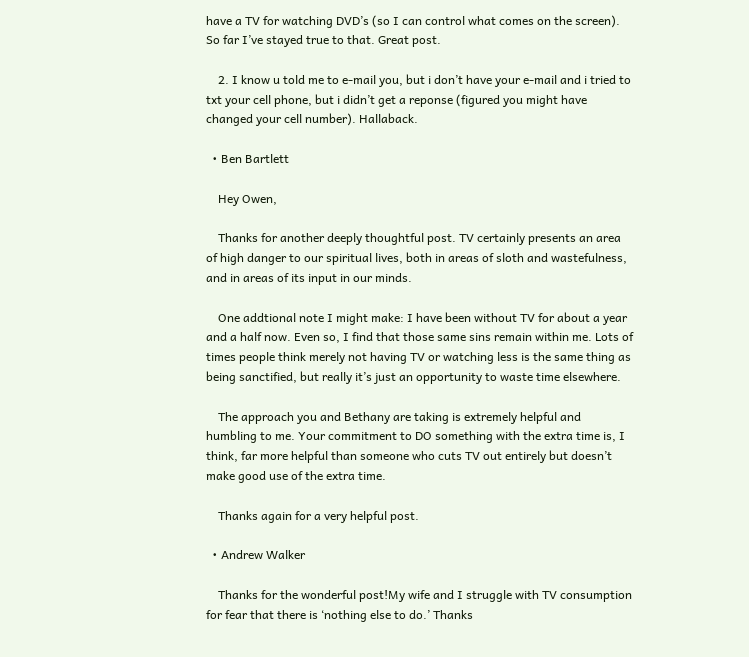have a TV for watching DVD’s (so I can control what comes on the screen). So far I’ve stayed true to that. Great post.

    2. I know u told me to e-mail you, but i don’t have your e-mail and i tried to txt your cell phone, but i didn’t get a reponse (figured you might have changed your cell number). Hallaback.

  • Ben Bartlett

    Hey Owen,

    Thanks for another deeply thoughtful post. TV certainly presents an area of high danger to our spiritual lives, both in areas of sloth and wastefulness, and in areas of its input in our minds.

    One addtional note I might make: I have been without TV for about a year and a half now. Even so, I find that those same sins remain within me. Lots of times people think merely not having TV or watching less is the same thing as being sanctified, but really it’s just an opportunity to waste time elsewhere.

    The approach you and Bethany are taking is extremely helpful and humbling to me. Your commitment to DO something with the extra time is, I think, far more helpful than someone who cuts TV out entirely but doesn’t make good use of the extra time.

    Thanks again for a very helpful post.

  • Andrew Walker

    Thanks for the wonderful post!My wife and I struggle with TV consumption for fear that there is ‘nothing else to do.’ Thanks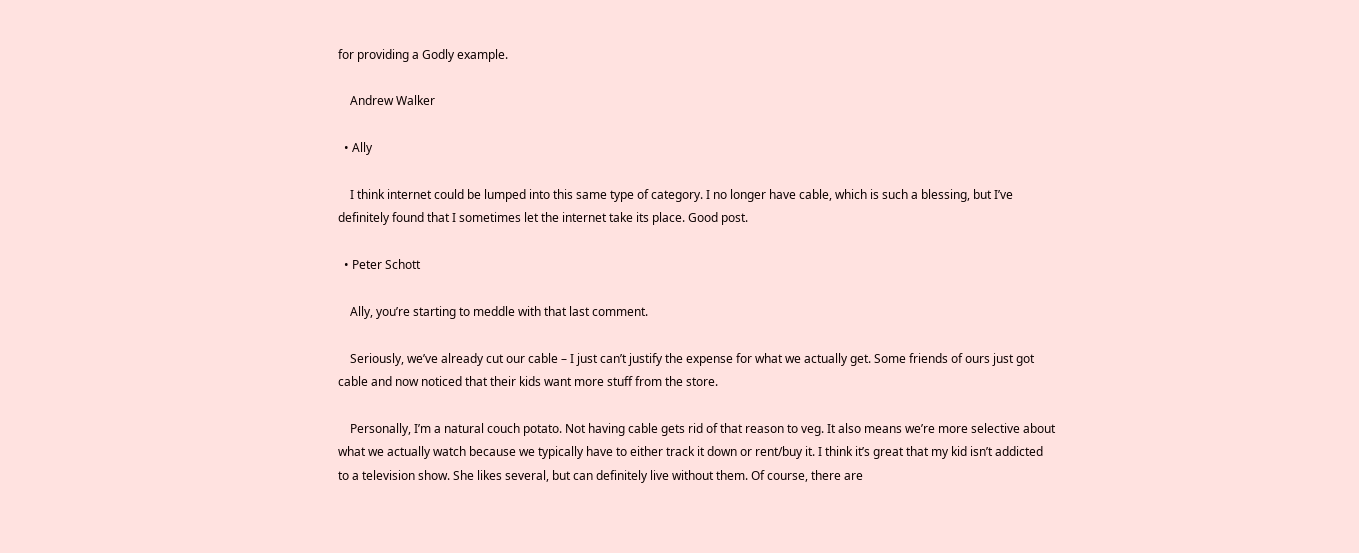for providing a Godly example.

    Andrew Walker

  • Ally

    I think internet could be lumped into this same type of category. I no longer have cable, which is such a blessing, but I’ve definitely found that I sometimes let the internet take its place. Good post.

  • Peter Schott

    Ally, you’re starting to meddle with that last comment.

    Seriously, we’ve already cut our cable – I just can’t justify the expense for what we actually get. Some friends of ours just got cable and now noticed that their kids want more stuff from the store.

    Personally, I’m a natural couch potato. Not having cable gets rid of that reason to veg. It also means we’re more selective about what we actually watch because we typically have to either track it down or rent/buy it. I think it’s great that my kid isn’t addicted to a television show. She likes several, but can definitely live without them. Of course, there are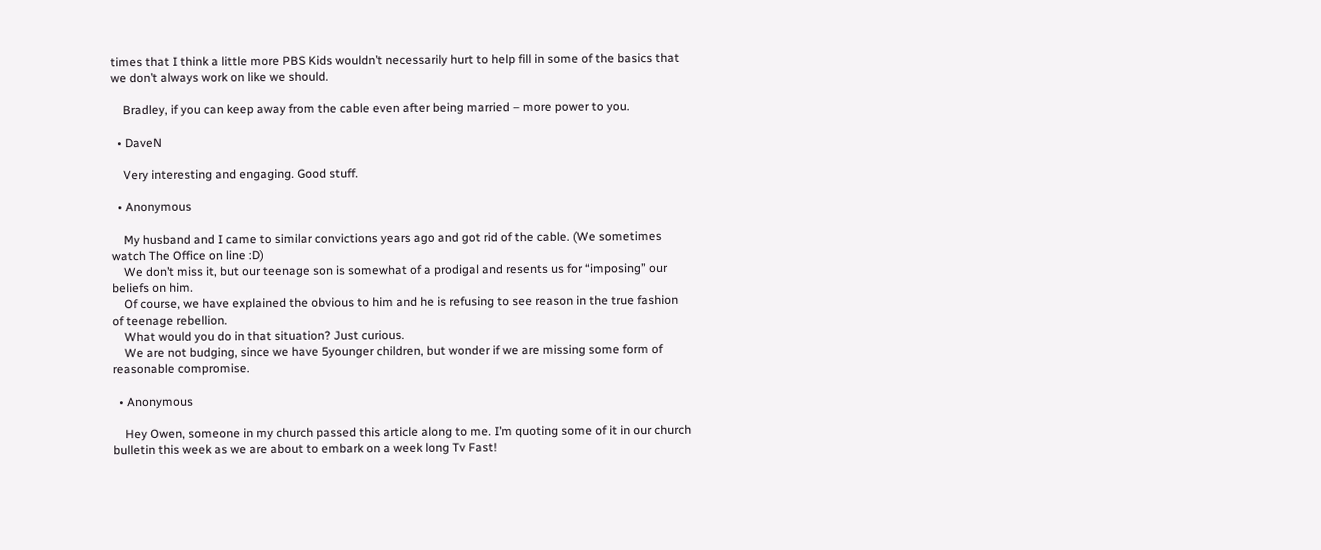times that I think a little more PBS Kids wouldn’t necessarily hurt to help fill in some of the basics that we don’t always work on like we should.

    Bradley, if you can keep away from the cable even after being married – more power to you.

  • DaveN

    Very interesting and engaging. Good stuff.

  • Anonymous

    My husband and I came to similar convictions years ago and got rid of the cable. (We sometimes watch The Office on line :D)
    We don’t miss it, but our teenage son is somewhat of a prodigal and resents us for “imposing” our beliefs on him.
    Of course, we have explained the obvious to him and he is refusing to see reason in the true fashion of teenage rebellion.
    What would you do in that situation? Just curious.
    We are not budging, since we have 5younger children, but wonder if we are missing some form of reasonable compromise.

  • Anonymous

    Hey Owen, someone in my church passed this article along to me. I’m quoting some of it in our church bulletin this week as we are about to embark on a week long Tv Fast!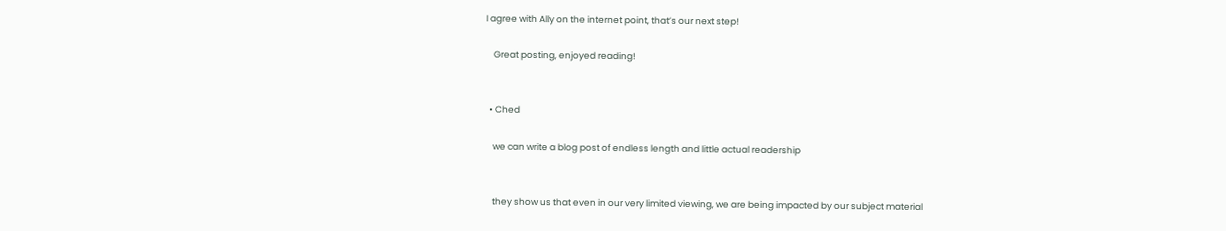I agree with Ally on the internet point, that’s our next step!

    Great posting, enjoyed reading!


  • Ched

    we can write a blog post of endless length and little actual readership


    they show us that even in our very limited viewing, we are being impacted by our subject material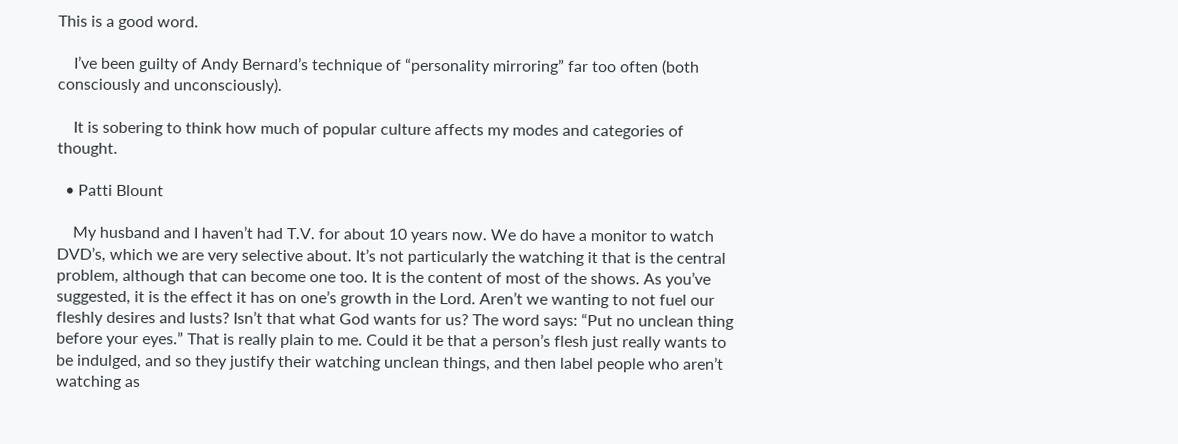This is a good word.

    I’ve been guilty of Andy Bernard’s technique of “personality mirroring” far too often (both consciously and unconsciously).

    It is sobering to think how much of popular culture affects my modes and categories of thought.

  • Patti Blount

    My husband and I haven’t had T.V. for about 10 years now. We do have a monitor to watch DVD’s, which we are very selective about. It’s not particularly the watching it that is the central problem, although that can become one too. It is the content of most of the shows. As you’ve suggested, it is the effect it has on one’s growth in the Lord. Aren’t we wanting to not fuel our fleshly desires and lusts? Isn’t that what God wants for us? The word says: “Put no unclean thing before your eyes.” That is really plain to me. Could it be that a person’s flesh just really wants to be indulged, and so they justify their watching unclean things, and then label people who aren’t watching as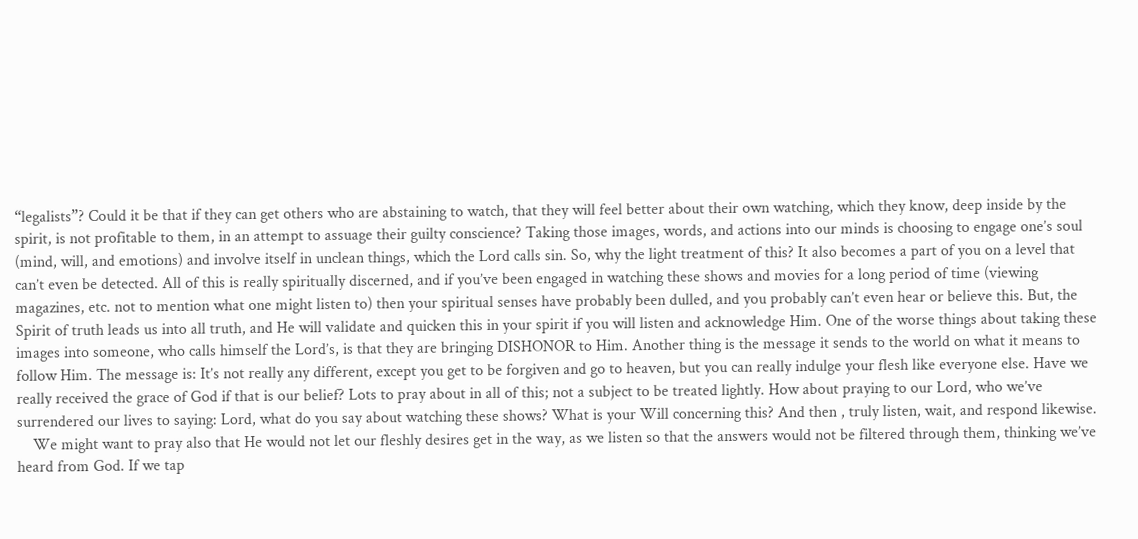“legalists”? Could it be that if they can get others who are abstaining to watch, that they will feel better about their own watching, which they know, deep inside by the spirit, is not profitable to them, in an attempt to assuage their guilty conscience? Taking those images, words, and actions into our minds is choosing to engage one’s soul (mind, will, and emotions) and involve itself in unclean things, which the Lord calls sin. So, why the light treatment of this? It also becomes a part of you on a level that can’t even be detected. All of this is really spiritually discerned, and if you’ve been engaged in watching these shows and movies for a long period of time (viewing magazines, etc. not to mention what one might listen to) then your spiritual senses have probably been dulled, and you probably can’t even hear or believe this. But, the Spirit of truth leads us into all truth, and He will validate and quicken this in your spirit if you will listen and acknowledge Him. One of the worse things about taking these images into someone, who calls himself the Lord’s, is that they are bringing DISHONOR to Him. Another thing is the message it sends to the world on what it means to follow Him. The message is: It’s not really any different, except you get to be forgiven and go to heaven, but you can really indulge your flesh like everyone else. Have we really received the grace of God if that is our belief? Lots to pray about in all of this; not a subject to be treated lightly. How about praying to our Lord, who we’ve surrendered our lives to saying: Lord, what do you say about watching these shows? What is your Will concerning this? And then , truly listen, wait, and respond likewise.
    We might want to pray also that He would not let our fleshly desires get in the way, as we listen so that the answers would not be filtered through them, thinking we’ve heard from God. If we tap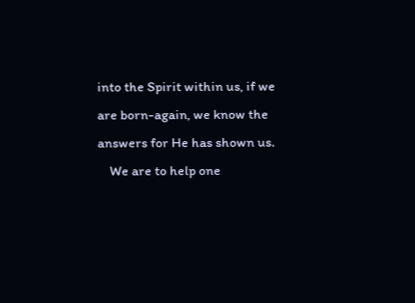into the Spirit within us, if we are born-again, we know the answers for He has shown us.
    We are to help one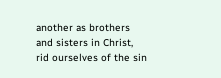another as brothers and sisters in Christ, rid ourselves of the sin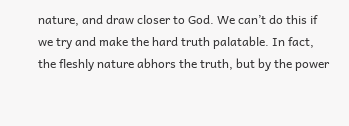nature, and draw closer to God. We can’t do this if we try and make the hard truth palatable. In fact, the fleshly nature abhors the truth, but by the power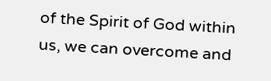of the Spirit of God within us, we can overcome and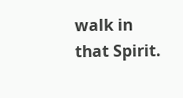walk in that Spirit.